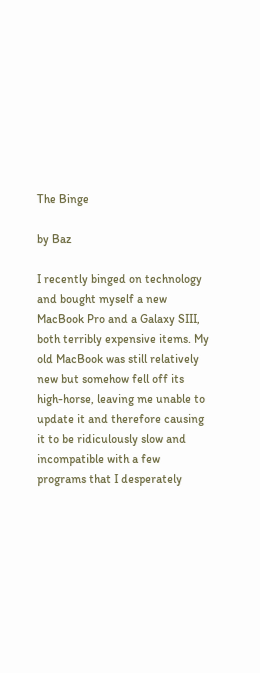The Binge

by Baz

I recently binged on technology and bought myself a new MacBook Pro and a Galaxy SIII, both terribly expensive items. My old MacBook was still relatively new but somehow fell off its high-horse, leaving me unable to update it and therefore causing it to be ridiculously slow and incompatible with a few programs that I desperately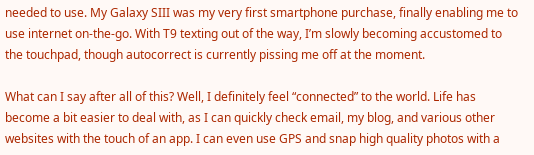needed to use. My Galaxy SIII was my very first smartphone purchase, finally enabling me to use internet on-the-go. With T9 texting out of the way, I’m slowly becoming accustomed to the touchpad, though autocorrect is currently pissing me off at the moment.

What can I say after all of this? Well, I definitely feel “connected” to the world. Life has become a bit easier to deal with, as I can quickly check email, my blog, and various other websites with the touch of an app. I can even use GPS and snap high quality photos with a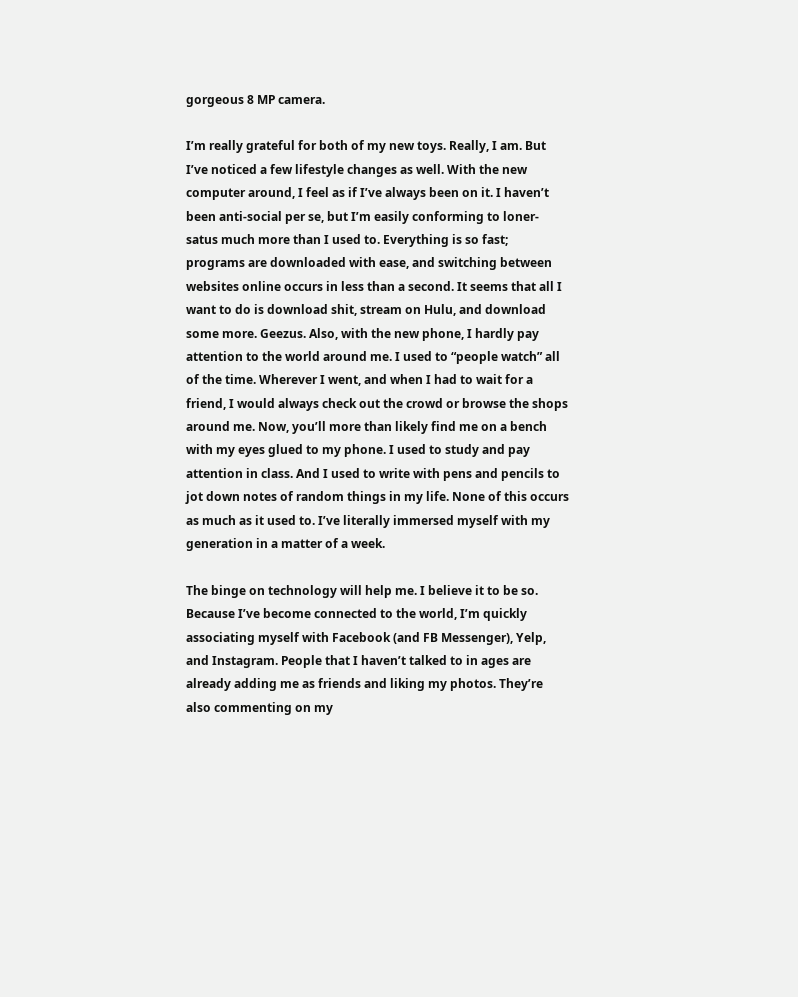gorgeous 8 MP camera.

I’m really grateful for both of my new toys. Really, I am. But I’ve noticed a few lifestyle changes as well. With the new computer around, I feel as if I’ve always been on it. I haven’t been anti-social per se, but I’m easily conforming to loner-satus much more than I used to. Everything is so fast; programs are downloaded with ease, and switching between websites online occurs in less than a second. It seems that all I want to do is download shit, stream on Hulu, and download some more. Geezus. Also, with the new phone, I hardly pay attention to the world around me. I used to “people watch” all of the time. Wherever I went, and when I had to wait for a friend, I would always check out the crowd or browse the shops around me. Now, you’ll more than likely find me on a bench with my eyes glued to my phone. I used to study and pay attention in class. And I used to write with pens and pencils to jot down notes of random things in my life. None of this occurs as much as it used to. I’ve literally immersed myself with my generation in a matter of a week.

The binge on technology will help me. I believe it to be so. Because I’ve become connected to the world, I’m quickly associating myself with Facebook (and FB Messenger), Yelp, and Instagram. People that I haven’t talked to in ages are already adding me as friends and liking my photos. They’re also commenting on my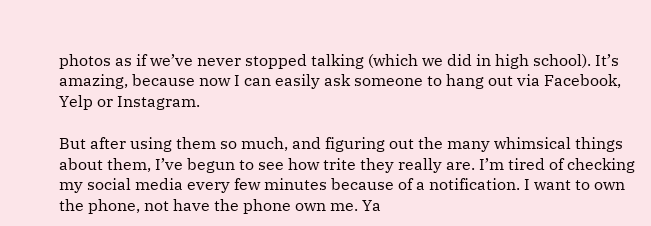photos as if we’ve never stopped talking (which we did in high school). It’s amazing, because now I can easily ask someone to hang out via Facebook, Yelp or Instagram.

But after using them so much, and figuring out the many whimsical things about them, I’ve begun to see how trite they really are. I’m tired of checking my social media every few minutes because of a notification. I want to own the phone, not have the phone own me. Ya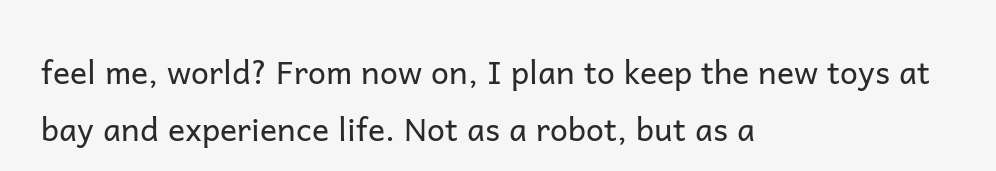feel me, world? From now on, I plan to keep the new toys at bay and experience life. Not as a robot, but as a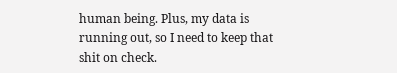human being. Plus, my data is running out, so I need to keep that shit on check.